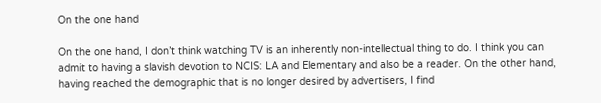On the one hand

On the one hand, I don’t think watching TV is an inherently non-intellectual thing to do. I think you can admit to having a slavish devotion to NCIS: LA and Elementary and also be a reader. On the other hand, having reached the demographic that is no longer desired by advertisers, I find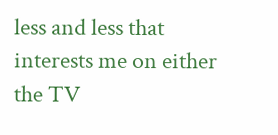less and less that interests me on either the TV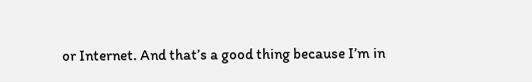or Internet. And that’s a good thing because I’m in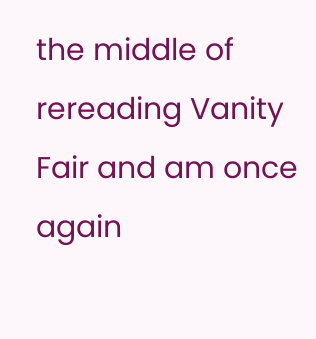the middle of rereading Vanity Fair and am once again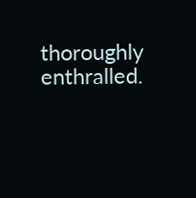thoroughly enthralled.